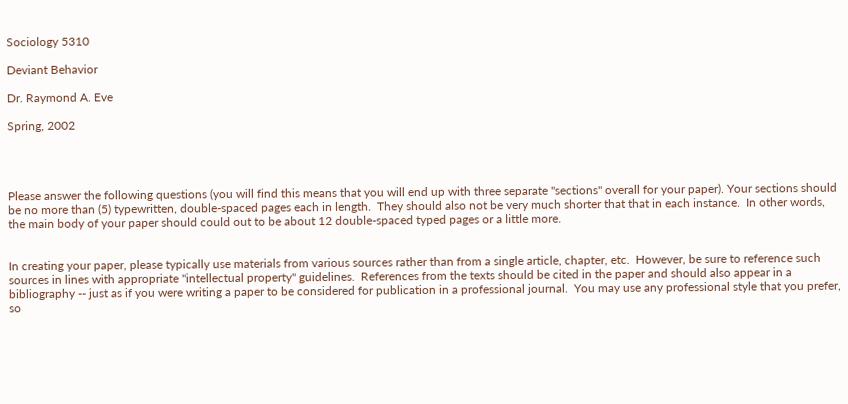Sociology 5310

Deviant Behavior

Dr. Raymond A. Eve

Spring, 2002




Please answer the following questions (you will find this means that you will end up with three separate "sections" overall for your paper). Your sections should be no more than (5) typewritten, double-spaced pages each in length.  They should also not be very much shorter that that in each instance.  In other words, the main body of your paper should could out to be about 12 double-spaced typed pages or a little more.


In creating your paper, please typically use materials from various sources rather than from a single article, chapter, etc.  However, be sure to reference such sources in lines with appropriate "intellectual property" guidelines.  References from the texts should be cited in the paper and should also appear in a bibliography -- just as if you were writing a paper to be considered for publication in a professional journal.  You may use any professional style that you prefer, so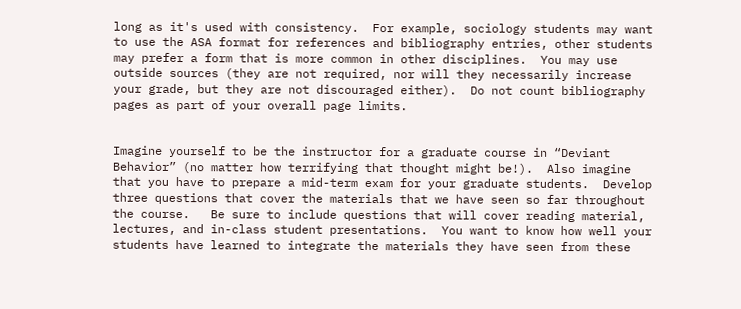long as it's used with consistency.  For example, sociology students may want to use the ASA format for references and bibliography entries, other students may prefer a form that is more common in other disciplines.  You may use outside sources (they are not required, nor will they necessarily increase your grade, but they are not discouraged either).  Do not count bibliography pages as part of your overall page limits.


Imagine yourself to be the instructor for a graduate course in “Deviant Behavior” (no matter how terrifying that thought might be!).  Also imagine that you have to prepare a mid-term exam for your graduate students.  Develop three questions that cover the materials that we have seen so far throughout the course.   Be sure to include questions that will cover reading material, lectures, and in-class student presentations.  You want to know how well your students have learned to integrate the materials they have seen from these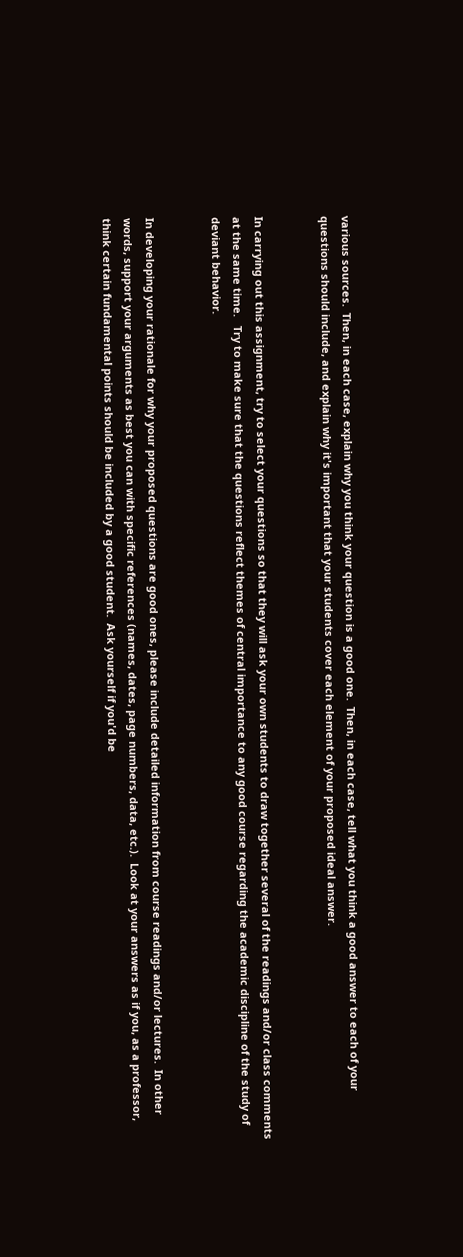various sources.  Then, in each case, explain why you think your question is a good one.  Then, in each case, tell what you think a good answer to each of your questions should include, and explain why it's important that your students cover each element of your proposed ideal answer.


In carrying out this assignment, try to select your questions so that they will ask your own students to draw together several of the readings and/or class comments at the same time.   Try to make sure that the questions reflect themes of central importance to any good course regarding the academic discipline of the study of deviant behavior.


In developing your rationale for why your proposed questions are good ones, please include detailed information from course readings and/or lectures.  In other words, support your arguments as best you can with specific references (names, dates, page numbers, data, etc.).  Look at your answers as if you, as a professor, think certain fundamental points should be included by a good student.  Ask yourself if you'd be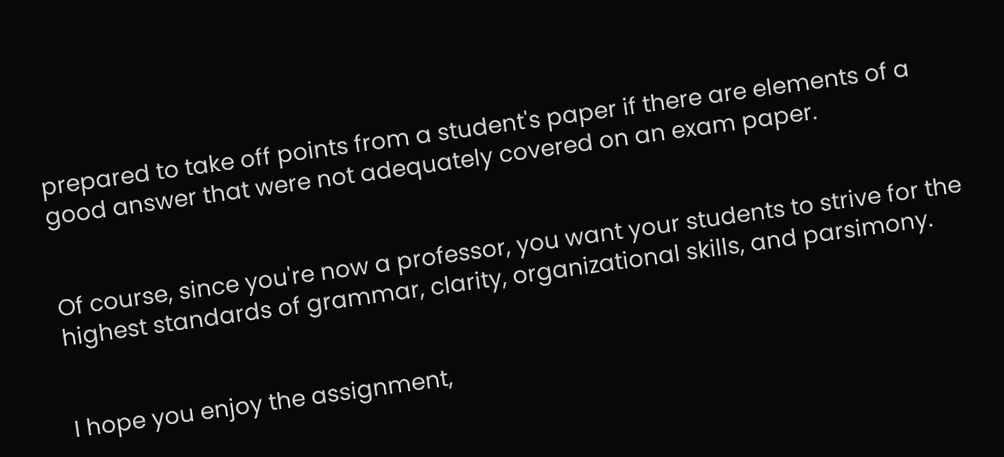prepared to take off points from a student's paper if there are elements of a good answer that were not adequately covered on an exam paper.


Of course, since you're now a professor, you want your students to strive for the highest standards of grammar, clarity, organizational skills, and parsimony.


I hope you enjoy the assignment,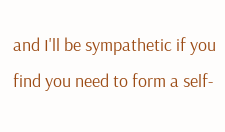and I'll be sympathetic if you find you need to form a self-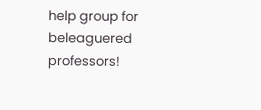help group for beleaguered professors!